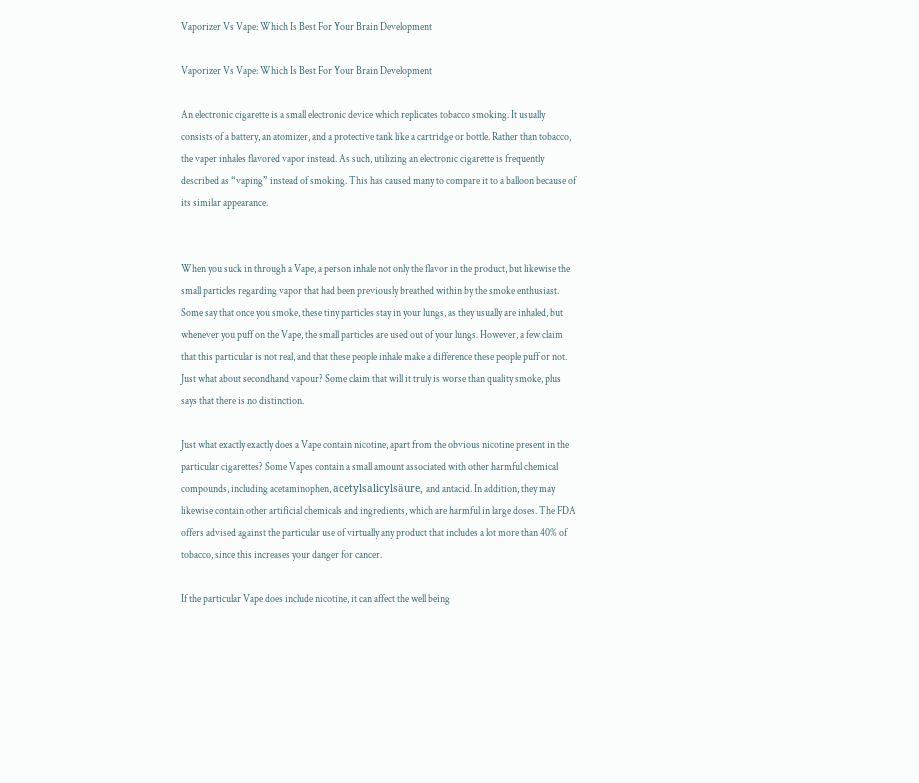Vaporizer Vs Vape: Which Is Best For Your Brain Development

Vaporizer Vs Vape: Which Is Best For Your Brain Development

An electronic cigarette is a small electronic device which replicates tobacco smoking. It usually consists of a battery, an atomizer, and a protective tank like a cartridge or bottle. Rather than tobacco, the vaper inhales flavored vapor instead. As such, utilizing an electronic cigarette is frequently described as “vaping” instead of smoking. This has caused many to compare it to a balloon because of its similar appearance.


When you suck in through a Vape, a person inhale not only the flavor in the product, but likewise the small particles regarding vapor that had been previously breathed within by the smoke enthusiast. Some say that once you smoke, these tiny particles stay in your lungs, as they usually are inhaled, but whenever you puff on the Vape, the small particles are used out of your lungs. However, a few claim that this particular is not real, and that these people inhale make a difference these people puff or not. Just what about secondhand vapour? Some claim that will it truly is worse than quality smoke, plus says that there is no distinction.

Just what exactly exactly does a Vape contain nicotine, apart from the obvious nicotine present in the particular cigarettes? Some Vapes contain a small amount associated with other harmful chemical compounds, including acetaminophen, acetylsalicylsäure, and antacid. In addition, they may likewise contain other artificial chemicals and ingredients, which are harmful in large doses. The FDA offers advised against the particular use of virtually any product that includes a lot more than 40% of tobacco, since this increases your danger for cancer.

If the particular Vape does include nicotine, it can affect the well being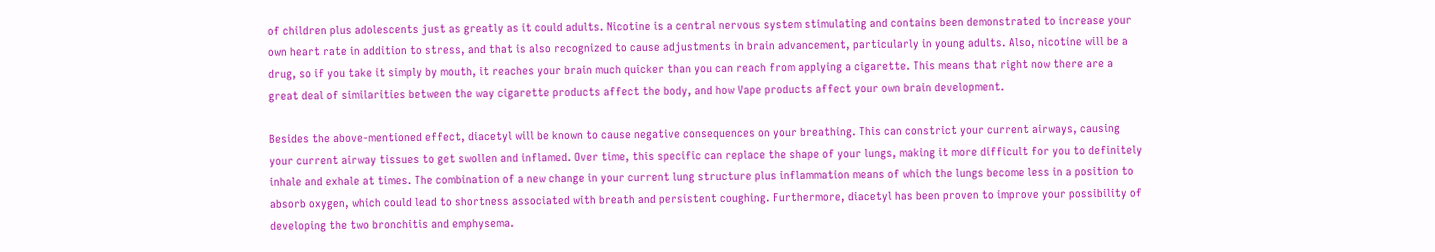of children plus adolescents just as greatly as it could adults. Nicotine is a central nervous system stimulating and contains been demonstrated to increase your own heart rate in addition to stress, and that is also recognized to cause adjustments in brain advancement, particularly in young adults. Also, nicotine will be a drug, so if you take it simply by mouth, it reaches your brain much quicker than you can reach from applying a cigarette. This means that right now there are a great deal of similarities between the way cigarette products affect the body, and how Vape products affect your own brain development.

Besides the above-mentioned effect, diacetyl will be known to cause negative consequences on your breathing. This can constrict your current airways, causing your current airway tissues to get swollen and inflamed. Over time, this specific can replace the shape of your lungs, making it more difficult for you to definitely inhale and exhale at times. The combination of a new change in your current lung structure plus inflammation means of which the lungs become less in a position to absorb oxygen, which could lead to shortness associated with breath and persistent coughing. Furthermore, diacetyl has been proven to improve your possibility of developing the two bronchitis and emphysema.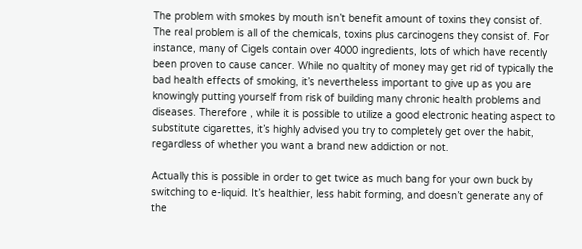The problem with smokes by mouth isn’t benefit amount of toxins they consist of. The real problem is all of the chemicals, toxins plus carcinogens they consist of. For instance, many of Cigels contain over 4000 ingredients, lots of which have recently been proven to cause cancer. While no qualtity of money may get rid of typically the bad health effects of smoking, it’s nevertheless important to give up as you are knowingly putting yourself from risk of building many chronic health problems and diseases. Therefore , while it is possible to utilize a good electronic heating aspect to substitute cigarettes, it’s highly advised you try to completely get over the habit, regardless of whether you want a brand new addiction or not.

Actually this is possible in order to get twice as much bang for your own buck by switching to e-liquid. It’s healthier, less habit forming, and doesn’t generate any of the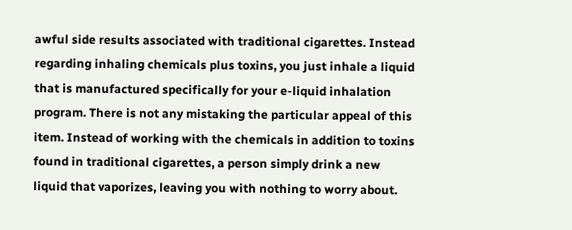awful side results associated with traditional cigarettes. Instead regarding inhaling chemicals plus toxins, you just inhale a liquid that is manufactured specifically for your e-liquid inhalation program. There is not any mistaking the particular appeal of this item. Instead of working with the chemicals in addition to toxins found in traditional cigarettes, a person simply drink a new liquid that vaporizes, leaving you with nothing to worry about.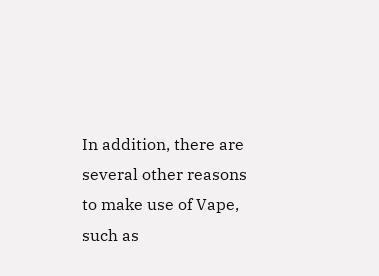In addition, there are several other reasons to make use of Vape, such as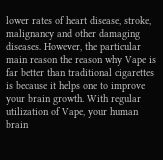lower rates of heart disease, stroke, malignancy and other damaging diseases. However, the particular main reason the reason why Vape is far better than traditional cigarettes is because it helps one to improve your brain growth. With regular utilization of Vape, your human brain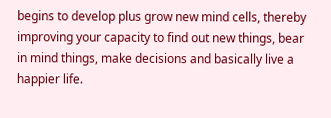begins to develop plus grow new mind cells, thereby improving your capacity to find out new things, bear in mind things, make decisions and basically live a happier life.